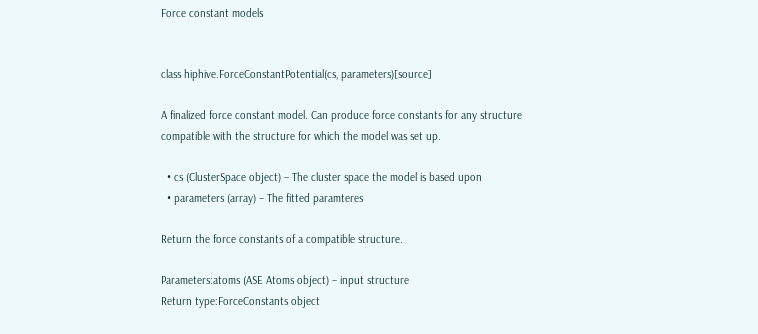Force constant models


class hiphive.ForceConstantPotential(cs, parameters)[source]

A finalized force constant model. Can produce force constants for any structure compatible with the structure for which the model was set up.

  • cs (ClusterSpace object) – The cluster space the model is based upon
  • parameters (array) – The fitted paramteres

Return the force constants of a compatible structure.

Parameters:atoms (ASE Atoms object) – input structure
Return type:ForceConstants object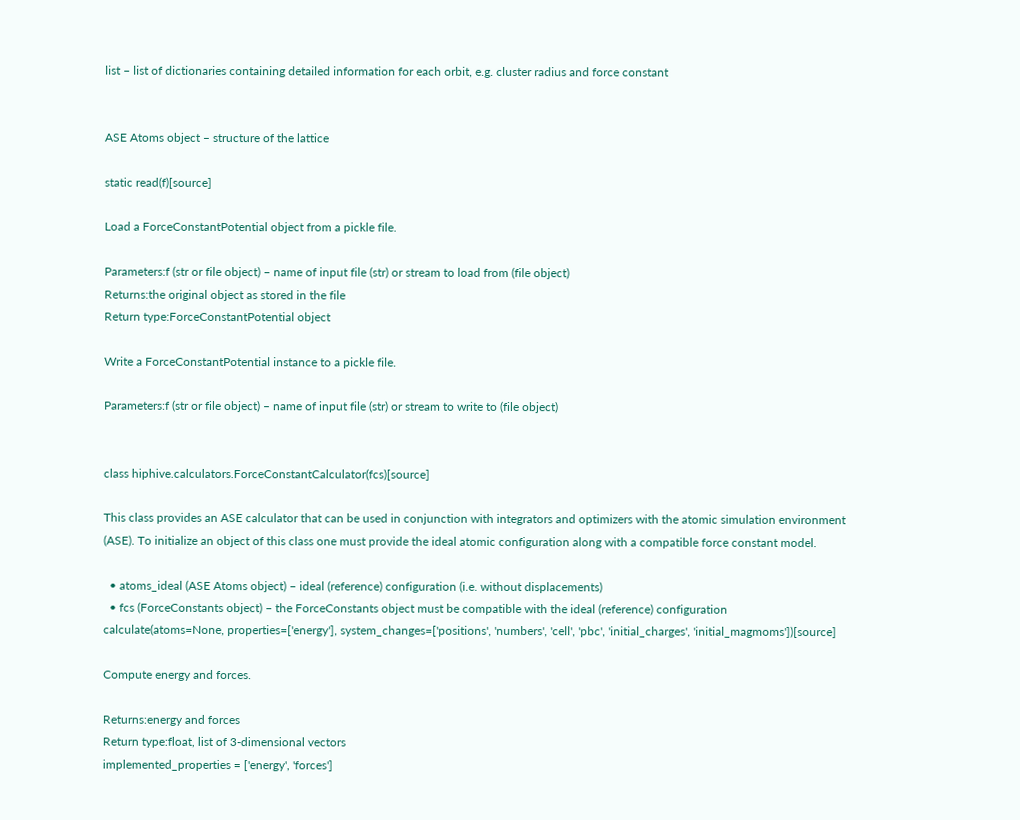list – list of dictionaries containing detailed information for each orbit, e.g. cluster radius and force constant


ASE Atoms object – structure of the lattice

static read(f)[source]

Load a ForceConstantPotential object from a pickle file.

Parameters:f (str or file object) – name of input file (str) or stream to load from (file object)
Returns:the original object as stored in the file
Return type:ForceConstantPotential object

Write a ForceConstantPotential instance to a pickle file.

Parameters:f (str or file object) – name of input file (str) or stream to write to (file object)


class hiphive.calculators.ForceConstantCalculator(fcs)[source]

This class provides an ASE calculator that can be used in conjunction with integrators and optimizers with the atomic simulation environment (ASE). To initialize an object of this class one must provide the ideal atomic configuration along with a compatible force constant model.

  • atoms_ideal (ASE Atoms object) – ideal (reference) configuration (i.e. without displacements)
  • fcs (ForceConstants object) – the ForceConstants object must be compatible with the ideal (reference) configuration
calculate(atoms=None, properties=['energy'], system_changes=['positions', 'numbers', 'cell', 'pbc', 'initial_charges', 'initial_magmoms'])[source]

Compute energy and forces.

Returns:energy and forces
Return type:float, list of 3-dimensional vectors
implemented_properties = ['energy', 'forces']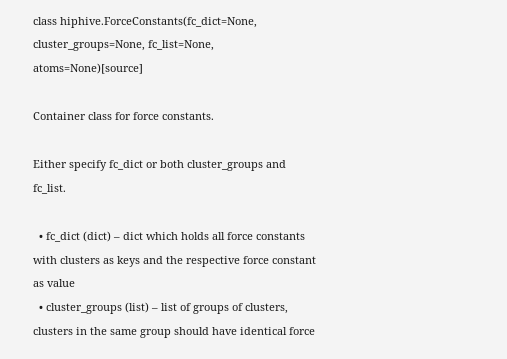class hiphive.ForceConstants(fc_dict=None, cluster_groups=None, fc_list=None, atoms=None)[source]

Container class for force constants.

Either specify fc_dict or both cluster_groups and fc_list.

  • fc_dict (dict) – dict which holds all force constants with clusters as keys and the respective force constant as value
  • cluster_groups (list) – list of groups of clusters, clusters in the same group should have identical force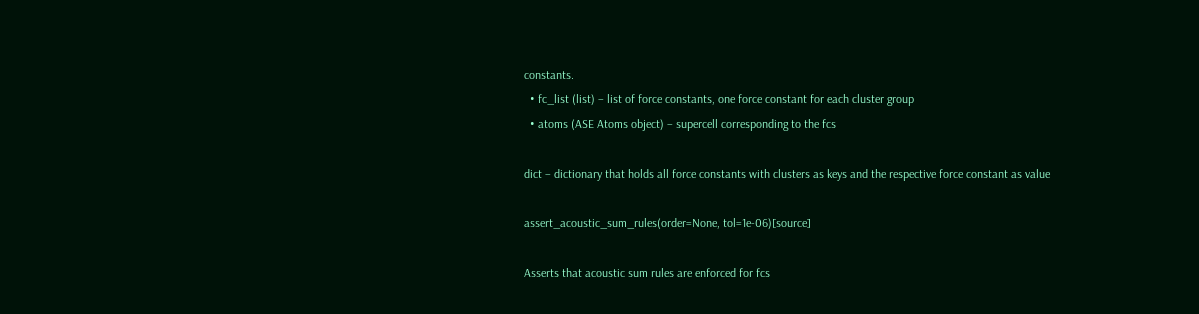constants.
  • fc_list (list) – list of force constants, one force constant for each cluster group
  • atoms (ASE Atoms object) – supercell corresponding to the fcs

dict – dictionary that holds all force constants with clusters as keys and the respective force constant as value

assert_acoustic_sum_rules(order=None, tol=1e-06)[source]

Asserts that acoustic sum rules are enforced for fcs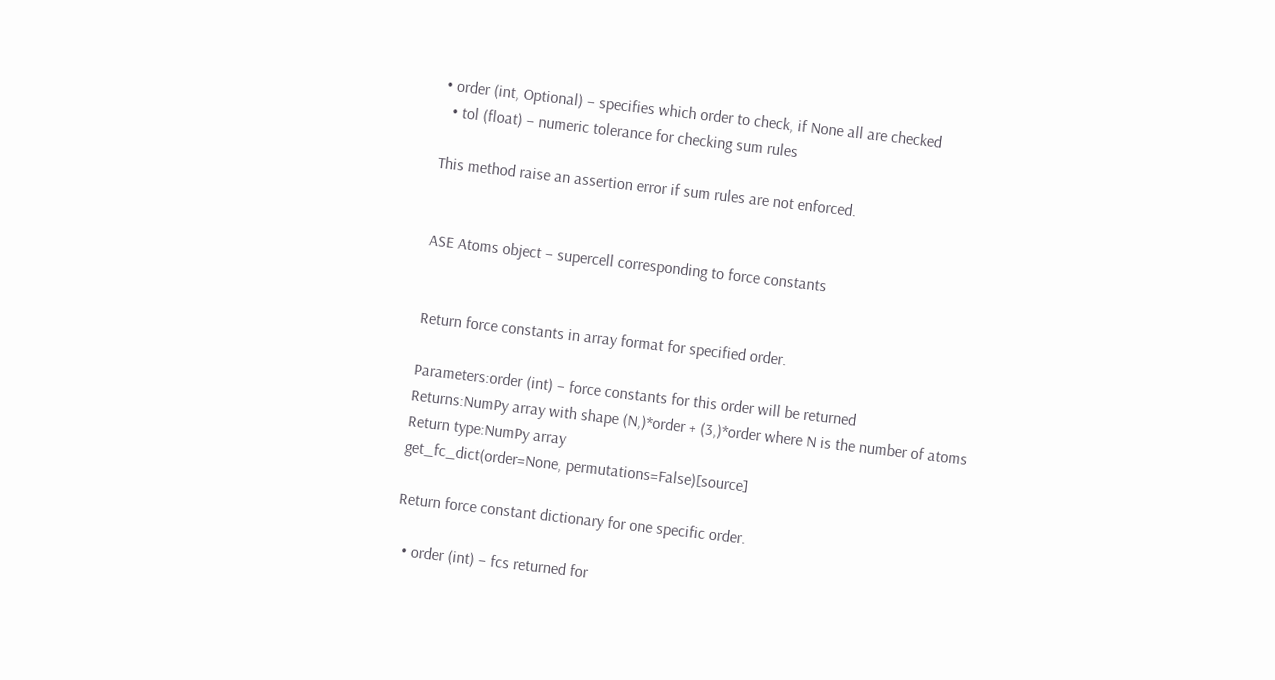• order (int, Optional) – specifies which order to check, if None all are checked
  • tol (float) – numeric tolerance for checking sum rules

This method raise an assertion error if sum rules are not enforced.


ASE Atoms object – supercell corresponding to force constants


Return force constants in array format for specified order.

Parameters:order (int) – force constants for this order will be returned
Returns:NumPy array with shape (N,)*order + (3,)*order where N is the number of atoms
Return type:NumPy array
get_fc_dict(order=None, permutations=False)[source]

Return force constant dictionary for one specific order.

  • order (int) – fcs returned for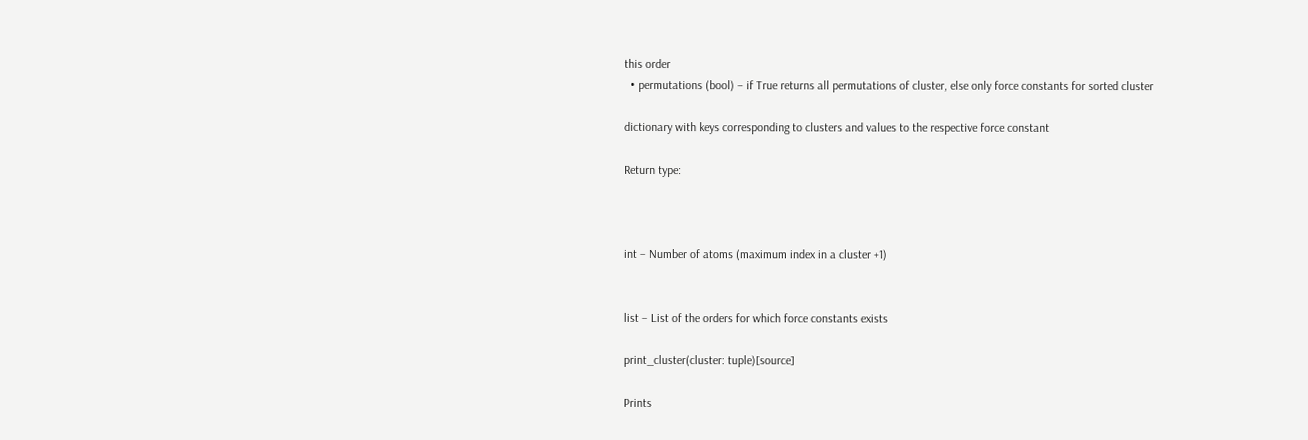this order
  • permutations (bool) – if True returns all permutations of cluster, else only force constants for sorted cluster

dictionary with keys corresponding to clusters and values to the respective force constant

Return type:



int – Number of atoms (maximum index in a cluster +1)


list – List of the orders for which force constants exists

print_cluster(cluster: tuple)[source]

Prints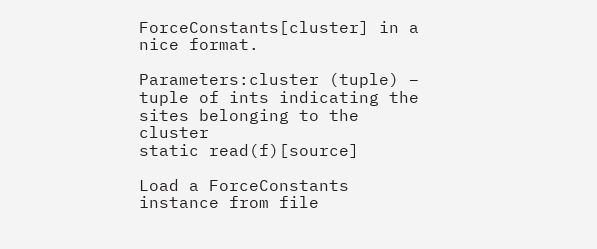ForceConstants[cluster] in a nice format.

Parameters:cluster (tuple) – tuple of ints indicating the sites belonging to the cluster
static read(f)[source]

Load a ForceConstants instance from file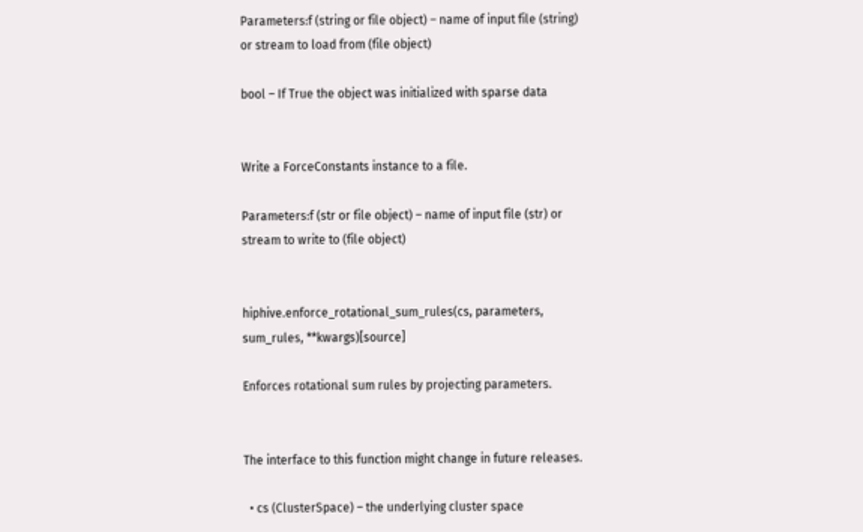Parameters:f (string or file object) – name of input file (string) or stream to load from (file object)

bool – If True the object was initialized with sparse data


Write a ForceConstants instance to a file.

Parameters:f (str or file object) – name of input file (str) or stream to write to (file object)


hiphive.enforce_rotational_sum_rules(cs, parameters, sum_rules, **kwargs)[source]

Enforces rotational sum rules by projecting parameters.


The interface to this function might change in future releases.

  • cs (ClusterSpace) – the underlying cluster space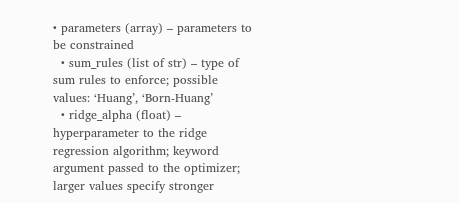• parameters (array) – parameters to be constrained
  • sum_rules (list of str) – type of sum rules to enforce; possible values: ‘Huang’, ‘Born-Huang’
  • ridge_alpha (float) – hyperparameter to the ridge regression algorithm; keyword argument passed to the optimizer; larger values specify stronger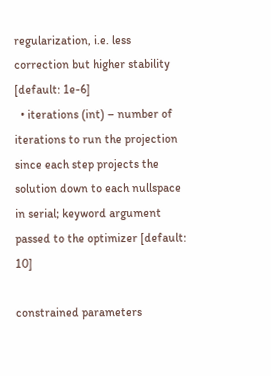regularization, i.e. less correction but higher stability [default: 1e-6]
  • iterations (int) – number of iterations to run the projection since each step projects the solution down to each nullspace in serial; keyword argument passed to the optimizer [default: 10]

constrained parameters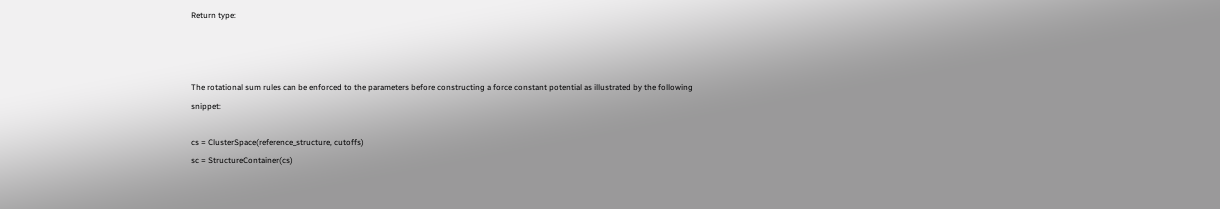Return type:



The rotational sum rules can be enforced to the parameters before constructing a force constant potential as illustrated by the following snippet:

cs = ClusterSpace(reference_structure, cutoffs)
sc = StructureContainer(cs)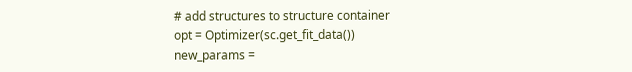# add structures to structure container
opt = Optimizer(sc.get_fit_data())
new_params =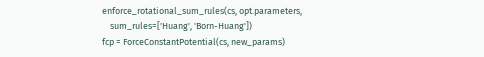enforce_rotational_sum_rules(cs, opt.parameters,
    sum_rules=['Huang', 'Born-Huang'])
fcp = ForceConstantPotential(cs, new_params)